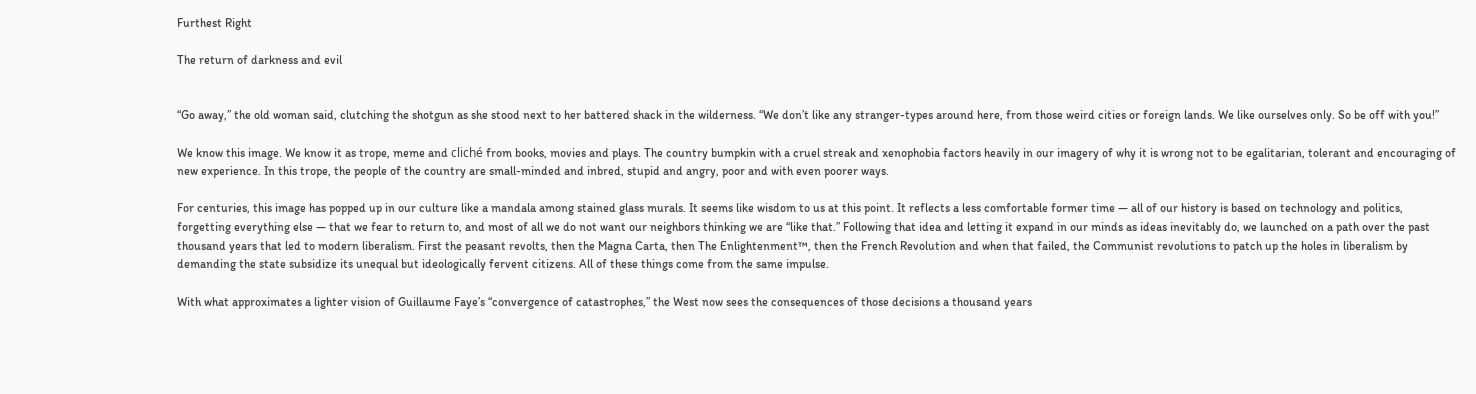Furthest Right

The return of darkness and evil


“Go away,” the old woman said, clutching the shotgun as she stood next to her battered shack in the wilderness. “We don’t like any stranger-types around here, from those weird cities or foreign lands. We like ourselves only. So be off with you!”

We know this image. We know it as trope, meme and cliché from books, movies and plays. The country bumpkin with a cruel streak and xenophobia factors heavily in our imagery of why it is wrong not to be egalitarian, tolerant and encouraging of new experience. In this trope, the people of the country are small-minded and inbred, stupid and angry, poor and with even poorer ways.

For centuries, this image has popped up in our culture like a mandala among stained glass murals. It seems like wisdom to us at this point. It reflects a less comfortable former time — all of our history is based on technology and politics, forgetting everything else — that we fear to return to, and most of all we do not want our neighbors thinking we are “like that.” Following that idea and letting it expand in our minds as ideas inevitably do, we launched on a path over the past thousand years that led to modern liberalism. First the peasant revolts, then the Magna Carta, then The Enlightenment™, then the French Revolution and when that failed, the Communist revolutions to patch up the holes in liberalism by demanding the state subsidize its unequal but ideologically fervent citizens. All of these things come from the same impulse.

With what approximates a lighter vision of Guillaume Faye’s “convergence of catastrophes,” the West now sees the consequences of those decisions a thousand years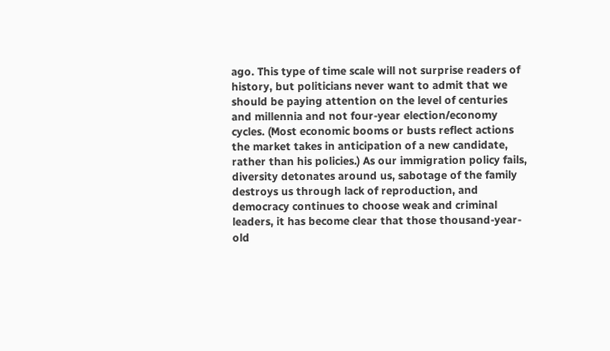ago. This type of time scale will not surprise readers of history, but politicians never want to admit that we should be paying attention on the level of centuries and millennia and not four-year election/economy cycles. (Most economic booms or busts reflect actions the market takes in anticipation of a new candidate, rather than his policies.) As our immigration policy fails, diversity detonates around us, sabotage of the family destroys us through lack of reproduction, and democracy continues to choose weak and criminal leaders, it has become clear that those thousand-year-old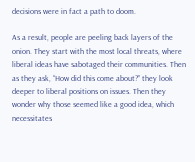decisions were in fact a path to doom.

As a result, people are peeling back layers of the onion. They start with the most local threats, where liberal ideas have sabotaged their communities. Then as they ask, “How did this come about?” they look deeper to liberal positions on issues. Then they wonder why those seemed like a good idea, which necessitates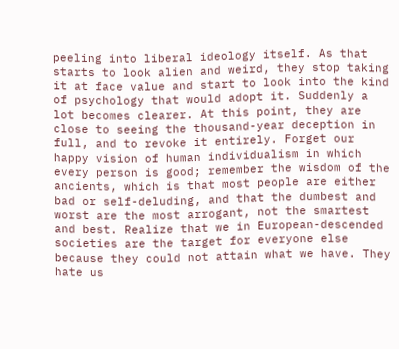peeling into liberal ideology itself. As that starts to look alien and weird, they stop taking it at face value and start to look into the kind of psychology that would adopt it. Suddenly a lot becomes clearer. At this point, they are close to seeing the thousand-year deception in full, and to revoke it entirely. Forget our happy vision of human individualism in which every person is good; remember the wisdom of the ancients, which is that most people are either bad or self-deluding, and that the dumbest and worst are the most arrogant, not the smartest and best. Realize that we in European-descended societies are the target for everyone else because they could not attain what we have. They hate us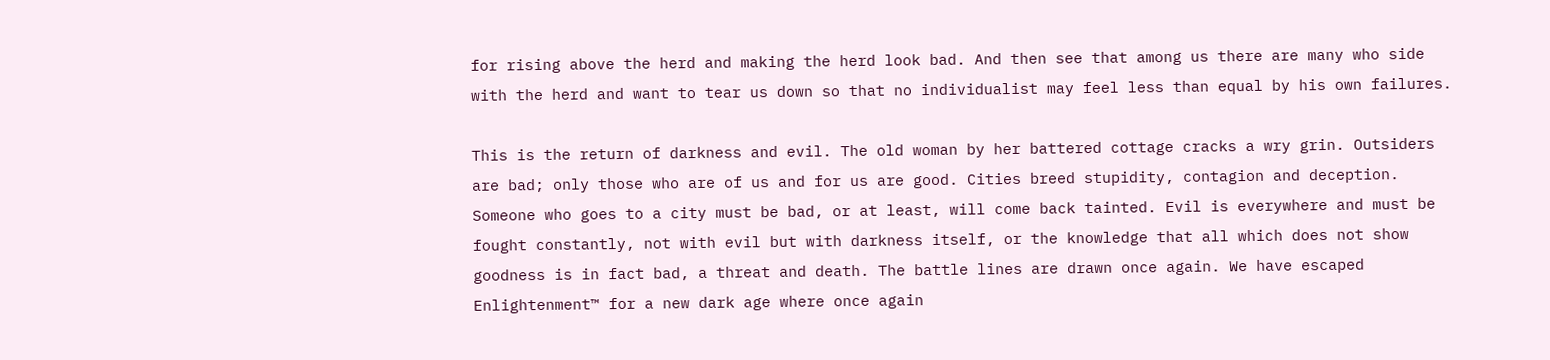for rising above the herd and making the herd look bad. And then see that among us there are many who side with the herd and want to tear us down so that no individualist may feel less than equal by his own failures.

This is the return of darkness and evil. The old woman by her battered cottage cracks a wry grin. Outsiders are bad; only those who are of us and for us are good. Cities breed stupidity, contagion and deception. Someone who goes to a city must be bad, or at least, will come back tainted. Evil is everywhere and must be fought constantly, not with evil but with darkness itself, or the knowledge that all which does not show goodness is in fact bad, a threat and death. The battle lines are drawn once again. We have escaped Enlightenment™ for a new dark age where once again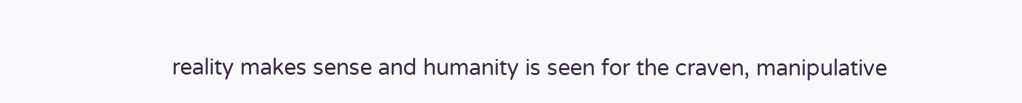reality makes sense and humanity is seen for the craven, manipulative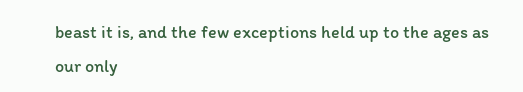beast it is, and the few exceptions held up to the ages as our only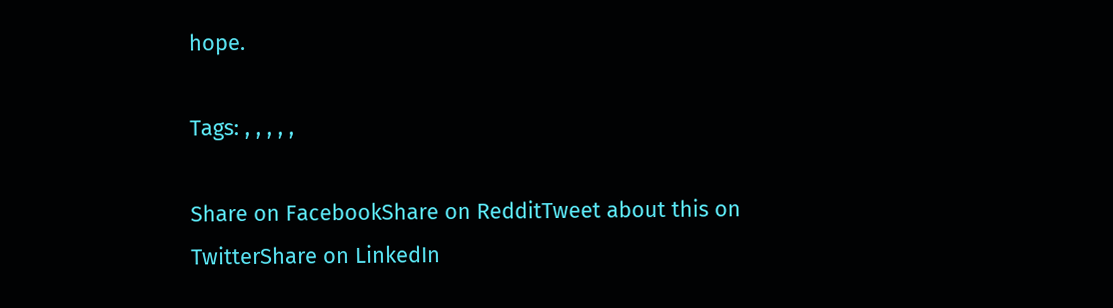hope.

Tags: , , , , ,

Share on FacebookShare on RedditTweet about this on TwitterShare on LinkedIn